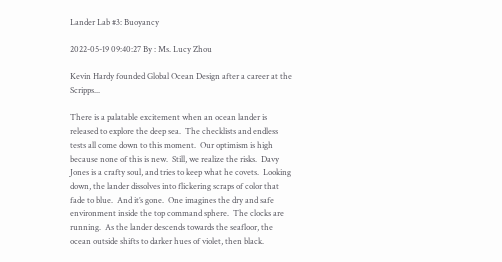Lander Lab #3: Buoyancy

2022-05-19 09:40:27 By : Ms. Lucy Zhou

Kevin Hardy founded Global Ocean Design after a career at the Scripps...

There is a palatable excitement when an ocean lander is released to explore the deep sea.  The checklists and endless tests all come down to this moment.  Our optimism is high because none of this is new.  Still, we realize the risks.  Davy Jones is a crafty soul, and tries to keep what he covets.  Looking down, the lander dissolves into flickering scraps of color that fade to blue.  And it’s gone.  One imagines the dry and safe environment inside the top command sphere.  The clocks are running.  As the lander descends towards the seafloor, the ocean outside shifts to darker hues of violet, then black.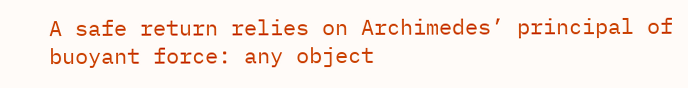A safe return relies on Archimedes’ principal of buoyant force: any object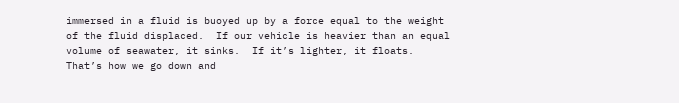immersed in a fluid is buoyed up by a force equal to the weight of the fluid displaced.  If our vehicle is heavier than an equal volume of seawater, it sinks.  If it’s lighter, it floats.  That’s how we go down and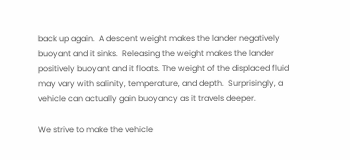back up again.  A descent weight makes the lander negatively buoyant and it sinks.  Releasing the weight makes the lander positively buoyant and it floats. The weight of the displaced fluid may vary with salinity, temperature, and depth.  Surprisingly, a vehicle can actually gain buoyancy as it travels deeper.

We strive to make the vehicle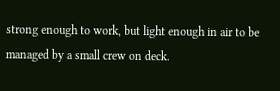strong enough to work, but light enough in air to be managed by a small crew on deck.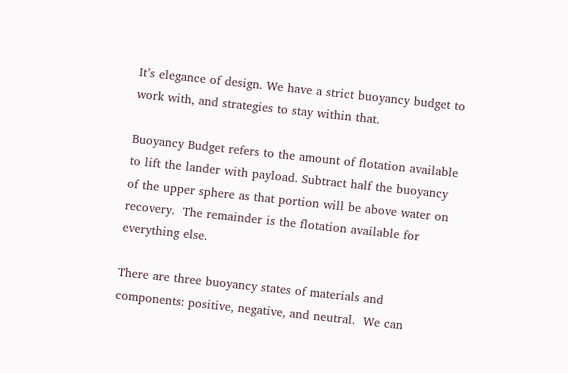It’s elegance of design. We have a strict buoyancy budget to work with, and strategies to stay within that.

Buoyancy Budget refers to the amount of flotation available to lift the lander with payload. Subtract half the buoyancy of the upper sphere as that portion will be above water on recovery.  The remainder is the flotation available for everything else.

There are three buoyancy states of materials and components: positive, negative, and neutral.  We can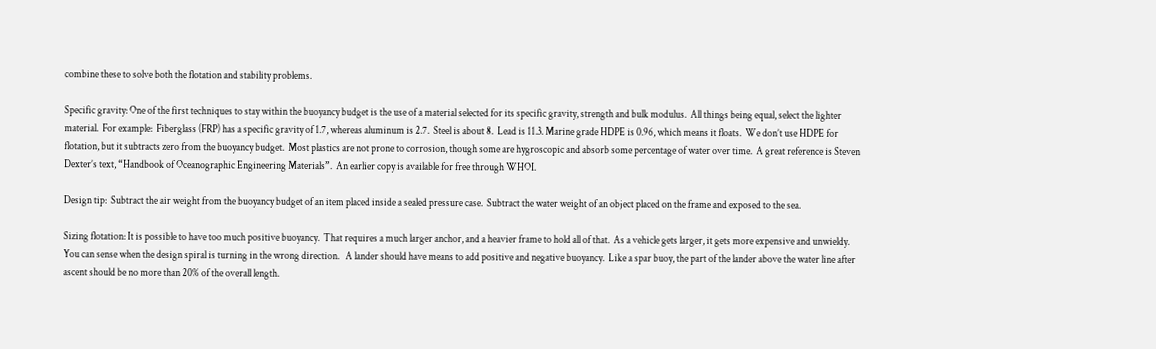combine these to solve both the flotation and stability problems.

Specific gravity: One of the first techniques to stay within the buoyancy budget is the use of a material selected for its specific gravity, strength and bulk modulus.  All things being equal, select the lighter material.  For example:  Fiberglass (FRP) has a specific gravity of 1.7, whereas aluminum is 2.7.  Steel is about 8.  Lead is 11.3. Marine grade HDPE is 0.96, which means it floats.  We don’t use HDPE for flotation, but it subtracts zero from the buoyancy budget.  Most plastics are not prone to corrosion, though some are hygroscopic and absorb some percentage of water over time.  A great reference is Steven Dexter’s text, “Handbook of Oceanographic Engineering Materials”.  An earlier copy is available for free through WHOI.

Design tip:  Subtract the air weight from the buoyancy budget of an item placed inside a sealed pressure case.  Subtract the water weight of an object placed on the frame and exposed to the sea.

Sizing flotation: It is possible to have too much positive buoyancy.  That requires a much larger anchor, and a heavier frame to hold all of that.  As a vehicle gets larger, it gets more expensive and unwieldy. You can sense when the design spiral is turning in the wrong direction.   A lander should have means to add positive and negative buoyancy.  Like a spar buoy, the part of the lander above the water line after ascent should be no more than 20% of the overall length.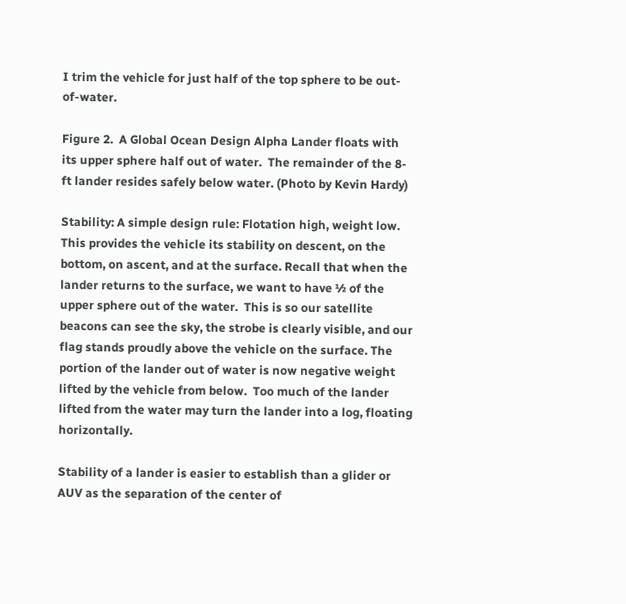I trim the vehicle for just half of the top sphere to be out-of-water.

Figure 2.  A Global Ocean Design Alpha Lander floats with its upper sphere half out of water.  The remainder of the 8-ft lander resides safely below water. (Photo by Kevin Hardy)

Stability: A simple design rule: Flotation high, weight low. This provides the vehicle its stability on descent, on the bottom, on ascent, and at the surface. Recall that when the lander returns to the surface, we want to have ½ of the upper sphere out of the water.  This is so our satellite beacons can see the sky, the strobe is clearly visible, and our flag stands proudly above the vehicle on the surface. The portion of the lander out of water is now negative weight lifted by the vehicle from below.  Too much of the lander lifted from the water may turn the lander into a log, floating horizontally.

Stability of a lander is easier to establish than a glider or AUV as the separation of the center of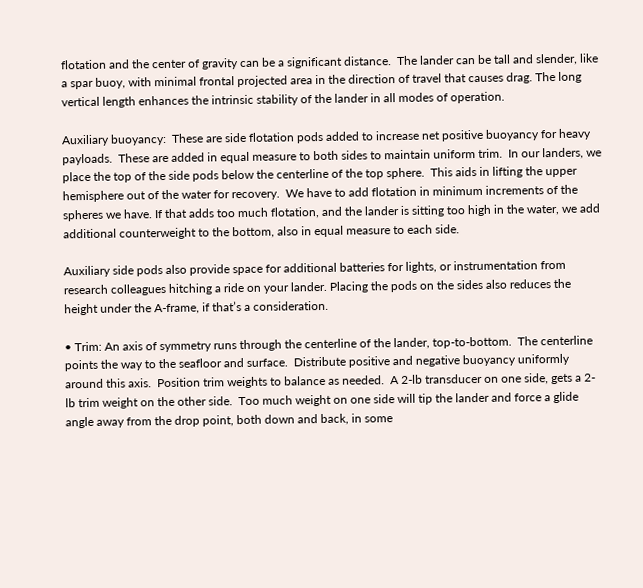flotation and the center of gravity can be a significant distance.  The lander can be tall and slender, like a spar buoy, with minimal frontal projected area in the direction of travel that causes drag. The long vertical length enhances the intrinsic stability of the lander in all modes of operation.

Auxiliary buoyancy:  These are side flotation pods added to increase net positive buoyancy for heavy payloads.  These are added in equal measure to both sides to maintain uniform trim.  In our landers, we place the top of the side pods below the centerline of the top sphere.  This aids in lifting the upper hemisphere out of the water for recovery.  We have to add flotation in minimum increments of the spheres we have. If that adds too much flotation, and the lander is sitting too high in the water, we add additional counterweight to the bottom, also in equal measure to each side.

Auxiliary side pods also provide space for additional batteries for lights, or instrumentation from research colleagues hitching a ride on your lander. Placing the pods on the sides also reduces the height under the A-frame, if that’s a consideration.

• Trim: An axis of symmetry runs through the centerline of the lander, top-to-bottom.  The centerline points the way to the seafloor and surface.  Distribute positive and negative buoyancy uniformly around this axis.  Position trim weights to balance as needed.  A 2-lb transducer on one side, gets a 2-lb trim weight on the other side.  Too much weight on one side will tip the lander and force a glide angle away from the drop point, both down and back, in some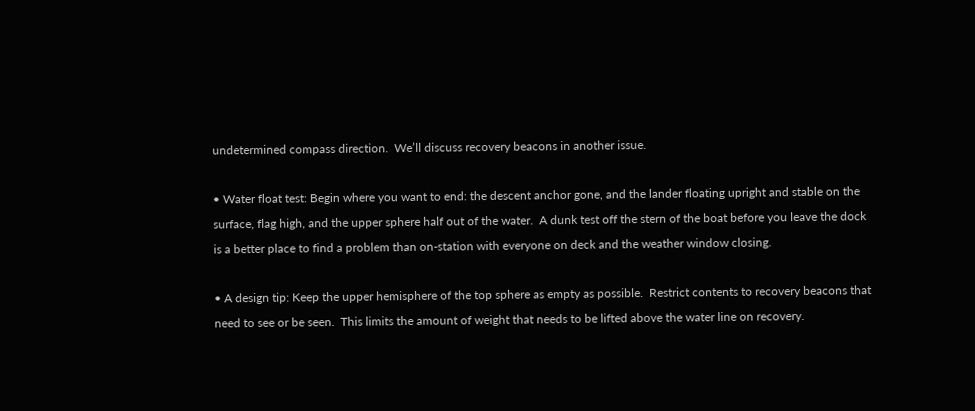undetermined compass direction.  We’ll discuss recovery beacons in another issue.

• Water float test: Begin where you want to end: the descent anchor gone, and the lander floating upright and stable on the surface, flag high, and the upper sphere half out of the water.  A dunk test off the stern of the boat before you leave the dock is a better place to find a problem than on-station with everyone on deck and the weather window closing.

• A design tip: Keep the upper hemisphere of the top sphere as empty as possible.  Restrict contents to recovery beacons that need to see or be seen.  This limits the amount of weight that needs to be lifted above the water line on recovery.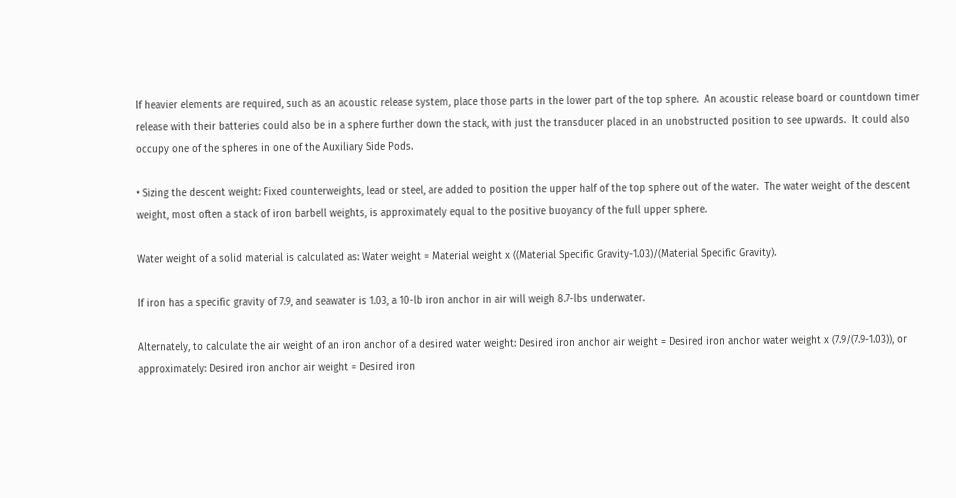If heavier elements are required, such as an acoustic release system, place those parts in the lower part of the top sphere.  An acoustic release board or countdown timer release with their batteries could also be in a sphere further down the stack, with just the transducer placed in an unobstructed position to see upwards.  It could also occupy one of the spheres in one of the Auxiliary Side Pods.

• Sizing the descent weight: Fixed counterweights, lead or steel, are added to position the upper half of the top sphere out of the water.  The water weight of the descent weight, most often a stack of iron barbell weights, is approximately equal to the positive buoyancy of the full upper sphere.

Water weight of a solid material is calculated as: Water weight = Material weight x ((Material Specific Gravity-1.03)/(Material Specific Gravity).

If iron has a specific gravity of 7.9, and seawater is 1.03, a 10-lb iron anchor in air will weigh 8.7-lbs underwater.

Alternately, to calculate the air weight of an iron anchor of a desired water weight: Desired iron anchor air weight = Desired iron anchor water weight x (7.9/(7.9-1.03)), or approximately: Desired iron anchor air weight = Desired iron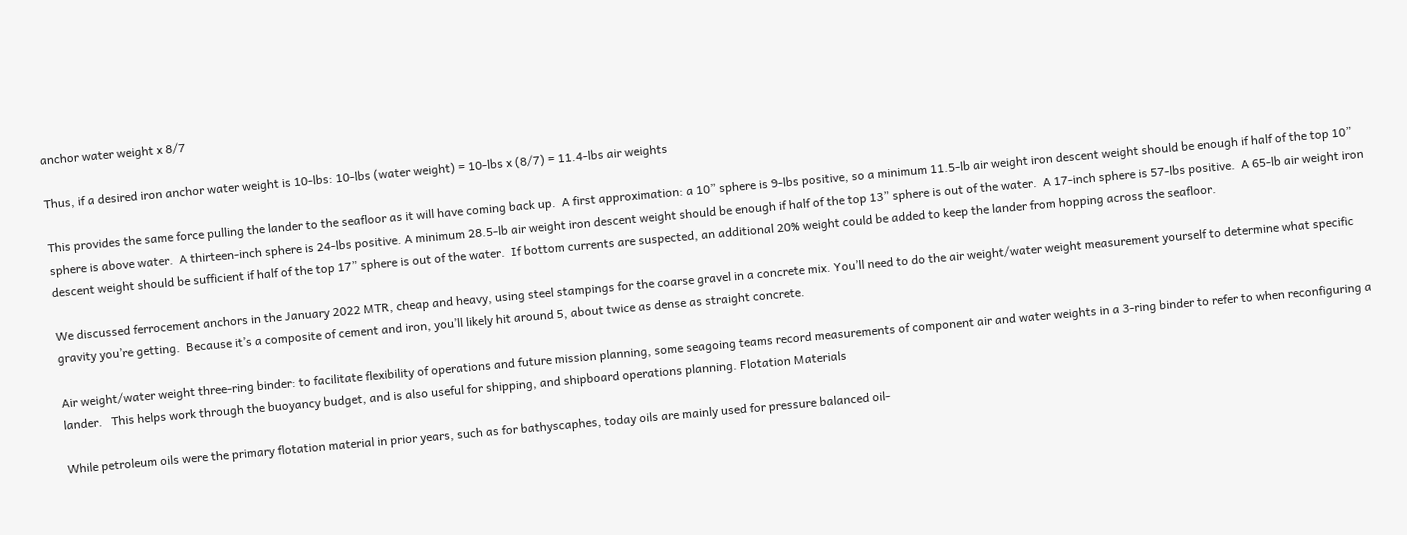anchor water weight x 8/7

Thus, if a desired iron anchor water weight is 10-lbs: 10-lbs (water weight) = 10-lbs x (8/7) = 11.4-lbs air weights

This provides the same force pulling the lander to the seafloor as it will have coming back up.  A first approximation: a 10” sphere is 9-lbs positive, so a minimum 11.5-lb air weight iron descent weight should be enough if half of the top 10” sphere is above water.  A thirteen-inch sphere is 24-lbs positive. A minimum 28.5-lb air weight iron descent weight should be enough if half of the top 13” sphere is out of the water.  A 17-inch sphere is 57-lbs positive.  A 65-lb air weight iron descent weight should be sufficient if half of the top 17” sphere is out of the water.  If bottom currents are suspected, an additional 20% weight could be added to keep the lander from hopping across the seafloor.

We discussed ferrocement anchors in the January 2022 MTR, cheap and heavy, using steel stampings for the coarse gravel in a concrete mix. You’ll need to do the air weight/water weight measurement yourself to determine what specific gravity you’re getting.  Because it’s a composite of cement and iron, you’ll likely hit around 5, about twice as dense as straight concrete.

Air weight/water weight three-ring binder: to facilitate flexibility of operations and future mission planning, some seagoing teams record measurements of component air and water weights in a 3-ring binder to refer to when reconfiguring a lander.   This helps work through the buoyancy budget, and is also useful for shipping, and shipboard operations planning. Flotation Materials

While petroleum oils were the primary flotation material in prior years, such as for bathyscaphes, today oils are mainly used for pressure balanced oil-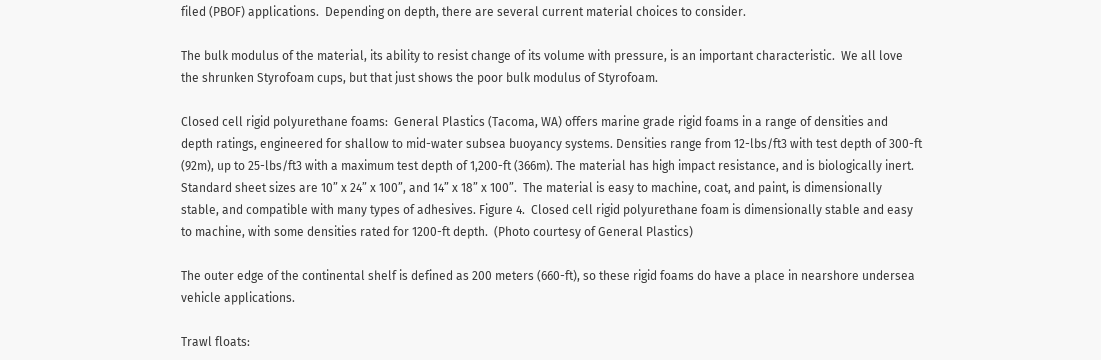filed (PBOF) applications.  Depending on depth, there are several current material choices to consider.

The bulk modulus of the material, its ability to resist change of its volume with pressure, is an important characteristic.  We all love the shrunken Styrofoam cups, but that just shows the poor bulk modulus of Styrofoam.

Closed cell rigid polyurethane foams:  General Plastics (Tacoma, WA) offers marine grade rigid foams in a range of densities and depth ratings, engineered for shallow to mid-water subsea buoyancy systems. Densities range from 12-lbs/ft3 with test depth of 300-ft (92m), up to 25-lbs/ft3 with a maximum test depth of 1,200-ft (366m). The material has high impact resistance, and is biologically inert.  Standard sheet sizes are 10” x 24” x 100”, and 14” x 18” x 100”.  The material is easy to machine, coat, and paint, is dimensionally stable, and compatible with many types of adhesives. Figure 4.  Closed cell rigid polyurethane foam is dimensionally stable and easy to machine, with some densities rated for 1200-ft depth.  (Photo courtesy of General Plastics)

The outer edge of the continental shelf is defined as 200 meters (660-ft), so these rigid foams do have a place in nearshore undersea vehicle applications.

Trawl floats: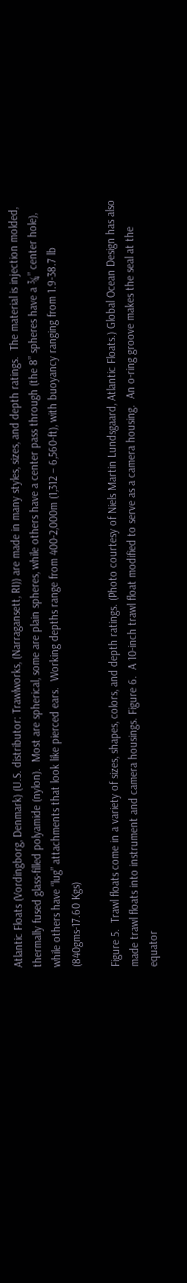Atlantic Floats (Vordingborg, Denmark) (U.S. distributor: Trawlworks, (Narragansett, RI)) are made in many styles, sizes, and depth ratings.  The material is injection molded, thermally fused glass-filled polyamide (nylon).  Most are spherical, some are plain spheres, while others have a center pass through (the 8” spheres have a ¾” center hole), while others have “lug” attachments that look like pierced ears.  Working depths range from 400-2,000m (1,312 – 6,560-ft), with buoyancy ranging from 1.9-38.7 lb (840gms-17.60 Kgs)

Figure 5.  Trawl floats come in a variety of sizes, shapes, colors, and depth ratings. (Photo courtesy of Niels Martin Lundsgaard, Atlantic Floats.) Global Ocean Design has also made trawl floats into instrument and camera housings. Figure 6.  A 10-inch trawl float modified to serve as a camera housing.  An o-ring groove makes the seal at the equator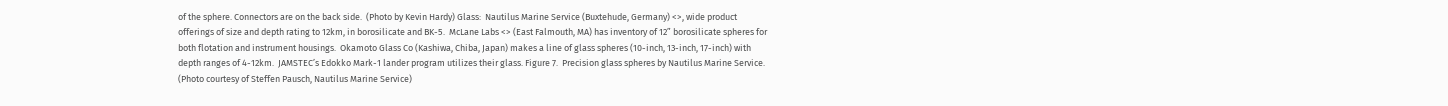of the sphere. Connectors are on the back side.  (Photo by Kevin Hardy) Glass:  Nautilus Marine Service (Buxtehude, Germany) <>, wide product offerings of size and depth rating to 12km, in borosilicate and BK-5.  McLane Labs <> (East Falmouth, MA) has inventory of 12” borosilicate spheres for both flotation and instrument housings.  Okamoto Glass Co (Kashiwa, Chiba, Japan) makes a line of glass spheres (10-inch, 13-inch, 17-inch) with depth ranges of 4-12km.  JAMSTEC’s Edokko Mark-1 lander program utilizes their glass. Figure 7.  Precision glass spheres by Nautilus Marine Service. (Photo courtesy of Steffen Pausch, Nautilus Marine Service)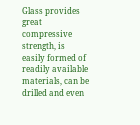Glass provides great compressive strength, is easily formed of readily available materials, can be drilled and even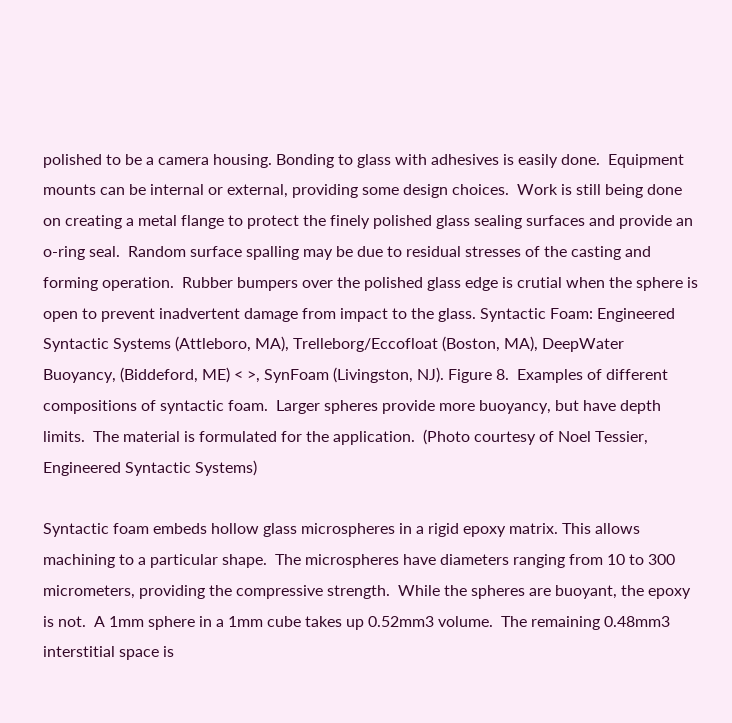polished to be a camera housing. Bonding to glass with adhesives is easily done.  Equipment mounts can be internal or external, providing some design choices.  Work is still being done on creating a metal flange to protect the finely polished glass sealing surfaces and provide an o-ring seal.  Random surface spalling may be due to residual stresses of the casting and forming operation.  Rubber bumpers over the polished glass edge is crutial when the sphere is open to prevent inadvertent damage from impact to the glass. Syntactic Foam: Engineered Syntactic Systems (Attleboro, MA), Trelleborg/Eccofloat (Boston, MA), DeepWater Buoyancy, (Biddeford, ME) < >, SynFoam (Livingston, NJ). Figure 8.  Examples of different compositions of syntactic foam.  Larger spheres provide more buoyancy, but have depth limits.  The material is formulated for the application.  (Photo courtesy of Noel Tessier,  Engineered Syntactic Systems)

Syntactic foam embeds hollow glass microspheres in a rigid epoxy matrix. This allows machining to a particular shape.  The microspheres have diameters ranging from 10 to 300 micrometers, providing the compressive strength.  While the spheres are buoyant, the epoxy is not.  A 1mm sphere in a 1mm cube takes up 0.52mm3 volume.  The remaining 0.48mm3 interstitial space is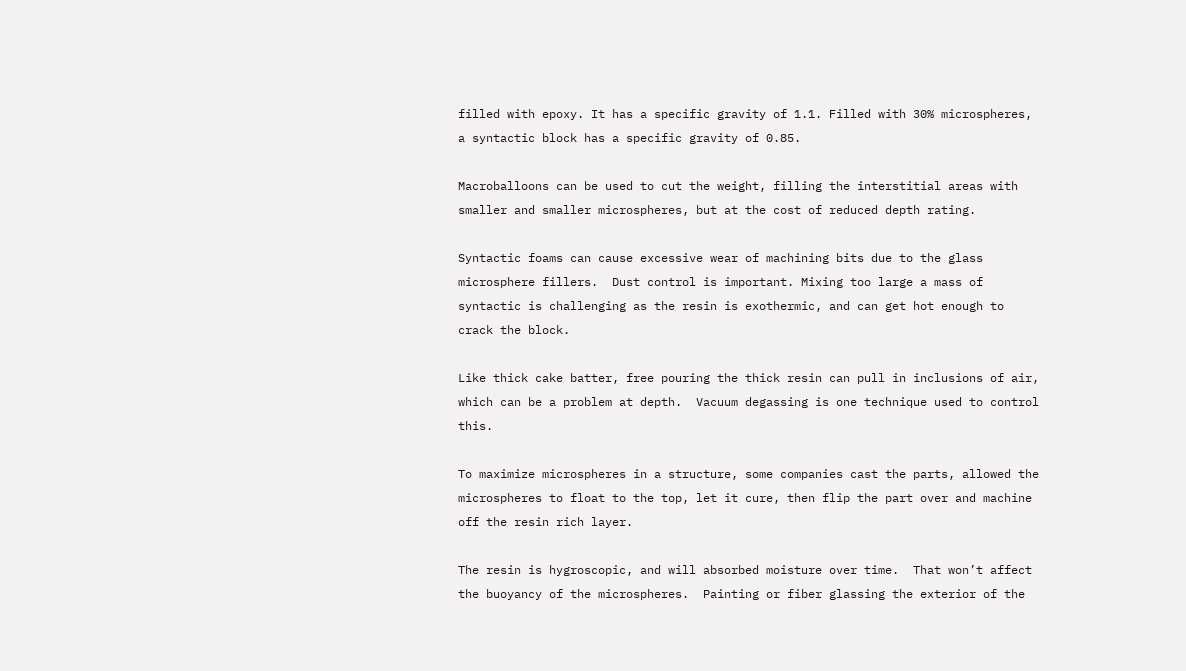filled with epoxy. It has a specific gravity of 1.1. Filled with 30% microspheres, a syntactic block has a specific gravity of 0.85.

Macroballoons can be used to cut the weight, filling the interstitial areas with smaller and smaller microspheres, but at the cost of reduced depth rating.

Syntactic foams can cause excessive wear of machining bits due to the glass microsphere fillers.  Dust control is important. Mixing too large a mass of syntactic is challenging as the resin is exothermic, and can get hot enough to crack the block.

Like thick cake batter, free pouring the thick resin can pull in inclusions of air, which can be a problem at depth.  Vacuum degassing is one technique used to control this.

To maximize microspheres in a structure, some companies cast the parts, allowed the microspheres to float to the top, let it cure, then flip the part over and machine off the resin rich layer.

The resin is hygroscopic, and will absorbed moisture over time.  That won’t affect the buoyancy of the microspheres.  Painting or fiber glassing the exterior of the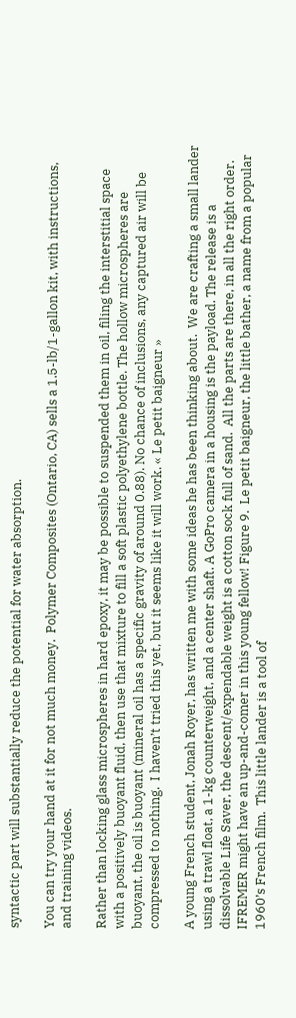syntactic part will substantially reduce the potential for water absorption.

You can try your hand at it for not much money.  Polymer Composites (Ontario, CA) sells a 1.5-lb/1-gallon kit, with instructions, and training videos.

Rather than locking glass microspheres in hard epoxy, it may be possible to suspended them in oil, filing the interstitial space with a positively buoyant fluid, then use that mixture to fill a soft plastic polyethylene bottle. The hollow microspheres are buoyant, the oil is buoyant (mineral oil has a specific gravity of around 0.88). No chance of inclusions, any captured air will be compressed to nothing.  I haven’t tried this yet, but it seems like it will work. « Le petit baigneur »

A young French student, Jonah Royer, has written me with some ideas he has been thinking about.  We are crafting a small lander using a trawl float, a 1-kg counterweight, and a center shaft. A GoPro camera in a housing is the payload. The release is a dissolvable Life Saver, the descent/expendable weight is a cotton sock full of sand.  All the parts are there, in all the right order.  IFREMER might have an up-and-comer in this young fellow! Figure 9.  Le petit baigneur, the little bather, a name from a popular 1960’s French film.  This little lander is a tool of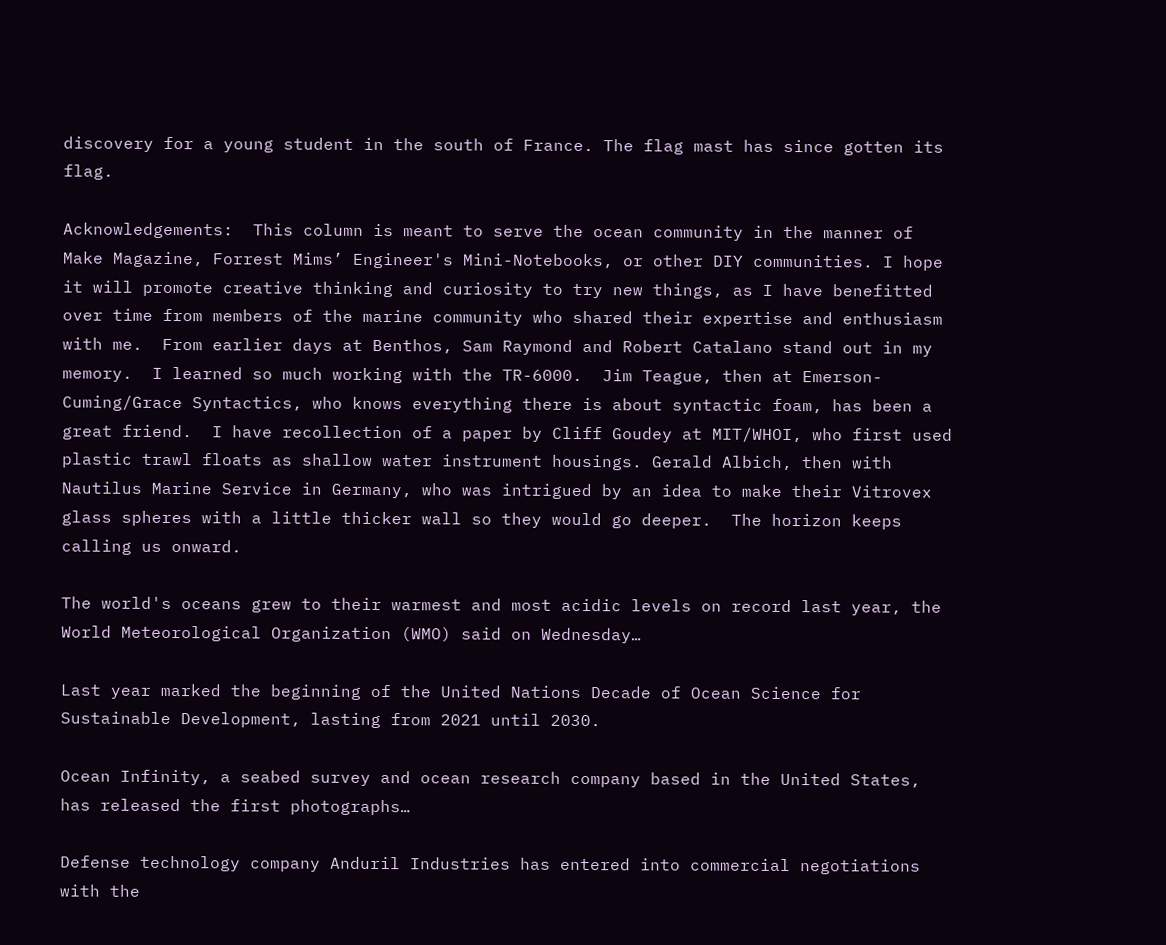discovery for a young student in the south of France. The flag mast has since gotten its flag.

Acknowledgements:  This column is meant to serve the ocean community in the manner of Make Magazine, Forrest Mims’ Engineer's Mini-Notebooks, or other DIY communities. I hope it will promote creative thinking and curiosity to try new things, as I have benefitted over time from members of the marine community who shared their expertise and enthusiasm with me.  From earlier days at Benthos, Sam Raymond and Robert Catalano stand out in my memory.  I learned so much working with the TR-6000.  Jim Teague, then at Emerson-Cuming/Grace Syntactics, who knows everything there is about syntactic foam, has been a great friend.  I have recollection of a paper by Cliff Goudey at MIT/WHOI, who first used plastic trawl floats as shallow water instrument housings. Gerald Albich, then with Nautilus Marine Service in Germany, who was intrigued by an idea to make their Vitrovex glass spheres with a little thicker wall so they would go deeper.  The horizon keeps calling us onward.

The world's oceans grew to their warmest and most acidic levels on record last year, the World Meteorological Organization (WMO) said on Wednesday…

Last year marked the beginning of the United Nations Decade of Ocean Science for Sustainable Development, lasting from 2021 until 2030.

Ocean Infinity, a seabed survey and ocean research company based in the United States, has released the first photographs…

Defense technology company Anduril Industries has entered into commercial negotiations with the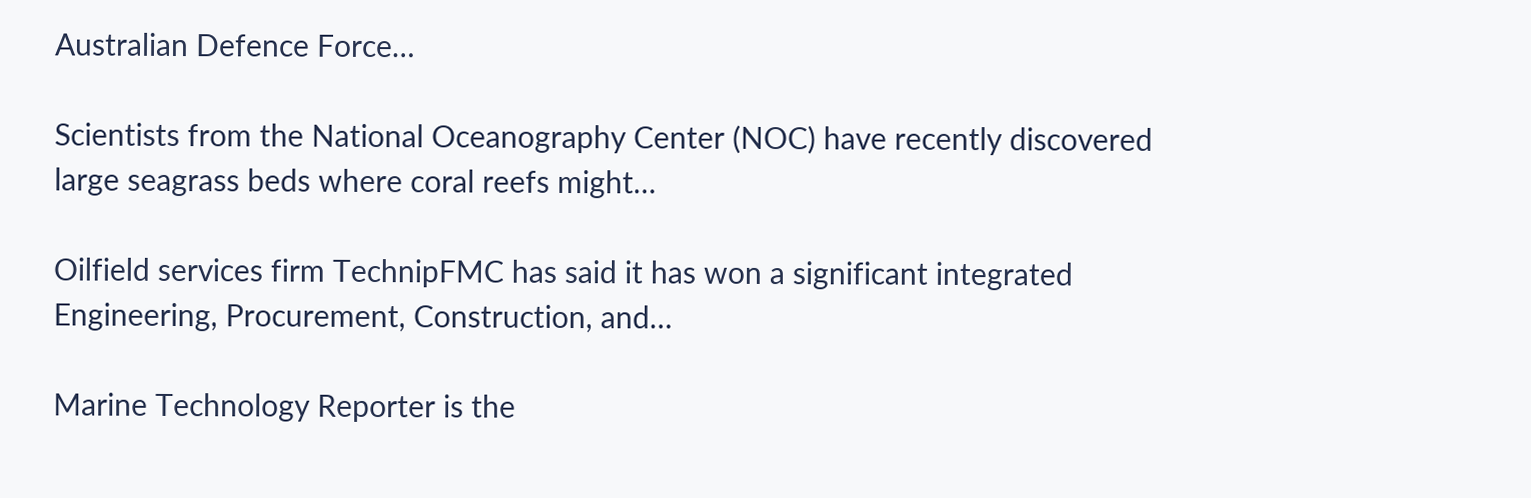Australian Defence Force…

Scientists from the National Oceanography Center (NOC) have recently discovered large seagrass beds where coral reefs might…

Oilfield services firm TechnipFMC has said it has won a significant integrated Engineering, Procurement, Construction, and…

Marine Technology Reporter is the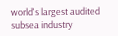world's largest audited subsea industry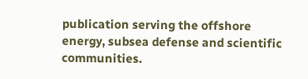publication serving the offshore energy, subsea defense and scientific communities.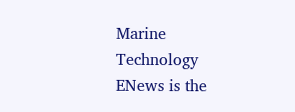Marine Technology ENews is the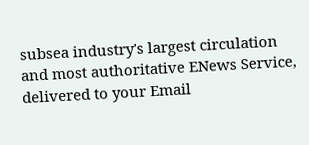subsea industry's largest circulation and most authoritative ENews Service, delivered to your Email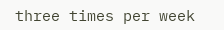three times per week